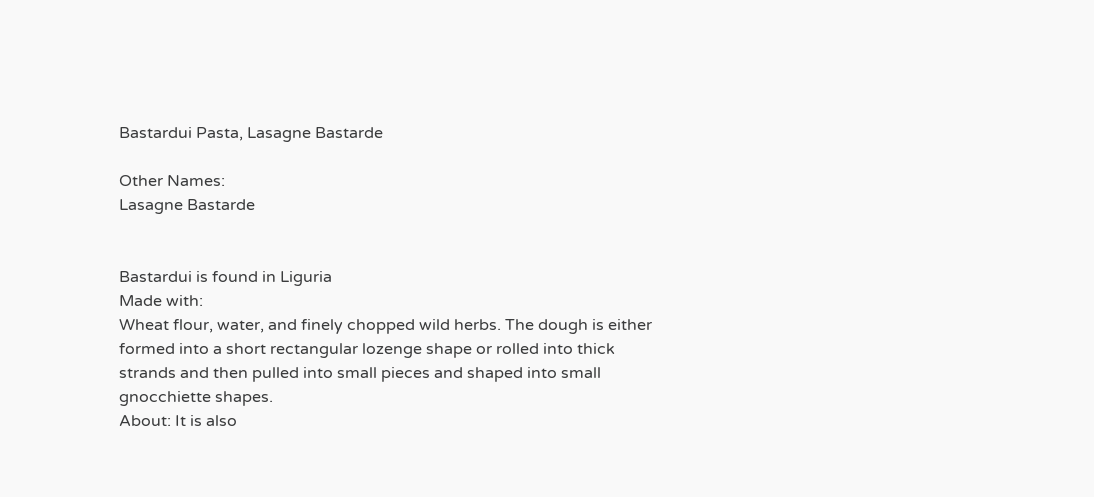Bastardui Pasta, Lasagne Bastarde

Other Names:
Lasagne Bastarde


Bastardui is found in Liguria
Made with:
Wheat flour, water, and finely chopped wild herbs. The dough is either formed into a short rectangular lozenge shape or rolled into thick strands and then pulled into small pieces and shaped into small gnocchiette shapes.
About: It is also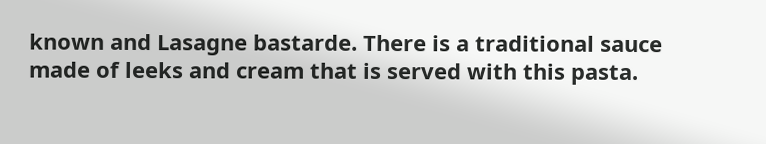known and Lasagne bastarde. There is a traditional sauce made of leeks and cream that is served with this pasta.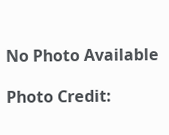No Photo Available

Photo Credit: